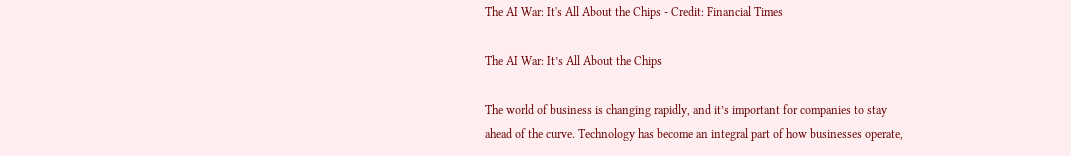The AI War: It's All About the Chips - Credit: Financial Times

The AI War: It’s All About the Chips

The world of business is changing rapidly, and it’s important for companies to stay ahead of the curve. Technology has become an integral part of how businesses operate,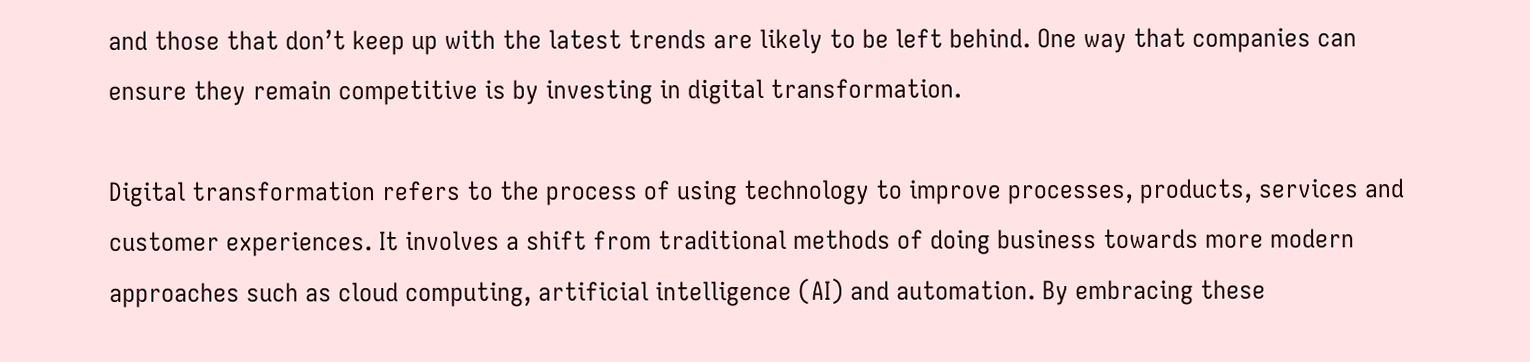and those that don’t keep up with the latest trends are likely to be left behind. One way that companies can ensure they remain competitive is by investing in digital transformation.

Digital transformation refers to the process of using technology to improve processes, products, services and customer experiences. It involves a shift from traditional methods of doing business towards more modern approaches such as cloud computing, artificial intelligence (AI) and automation. By embracing these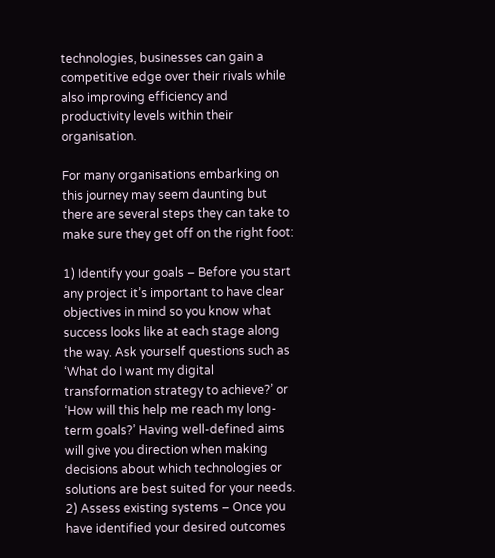technologies, businesses can gain a competitive edge over their rivals while also improving efficiency and productivity levels within their organisation.

For many organisations embarking on this journey may seem daunting but there are several steps they can take to make sure they get off on the right foot:

1) Identify your goals – Before you start any project it’s important to have clear objectives in mind so you know what success looks like at each stage along the way. Ask yourself questions such as ‘What do I want my digital transformation strategy to achieve?’ or ‘How will this help me reach my long-term goals?’ Having well-defined aims will give you direction when making decisions about which technologies or solutions are best suited for your needs.
2) Assess existing systems – Once you have identified your desired outcomes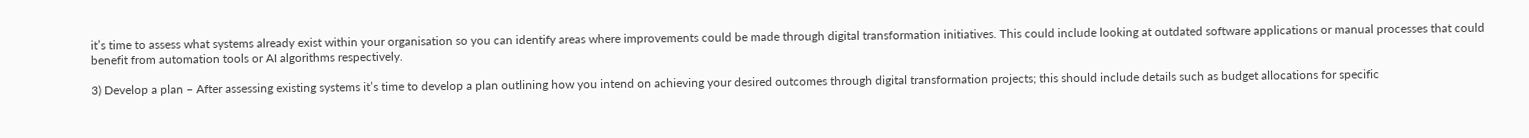it’s time to assess what systems already exist within your organisation so you can identify areas where improvements could be made through digital transformation initiatives. This could include looking at outdated software applications or manual processes that could benefit from automation tools or AI algorithms respectively.

3) Develop a plan – After assessing existing systems it’s time to develop a plan outlining how you intend on achieving your desired outcomes through digital transformation projects; this should include details such as budget allocations for specific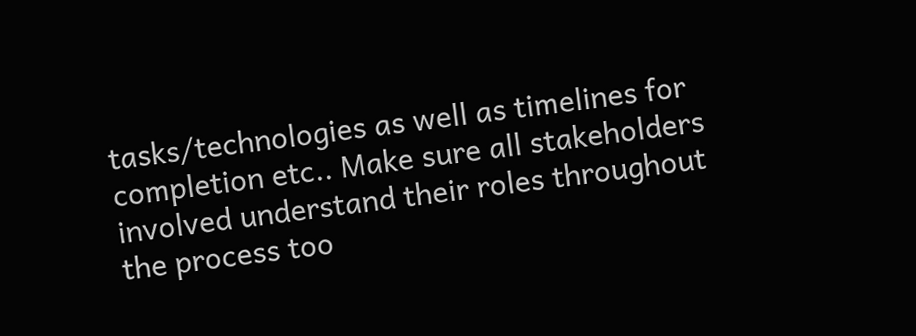tasks/technologies as well as timelines for completion etc.. Make sure all stakeholders involved understand their roles throughout the process too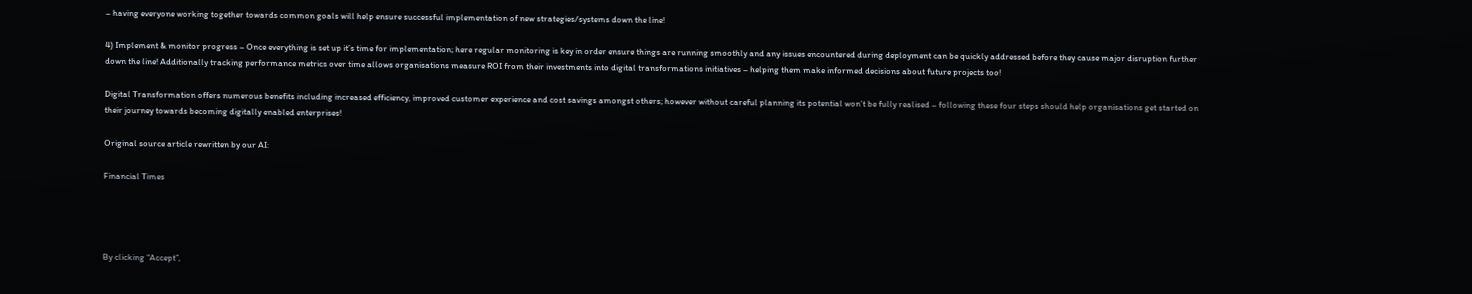– having everyone working together towards common goals will help ensure successful implementation of new strategies/systems down the line!

4) Implement & monitor progress – Once everything is set up it’s time for implementation; here regular monitoring is key in order ensure things are running smoothly and any issues encountered during deployment can be quickly addressed before they cause major disruption further down the line! Additionally tracking performance metrics over time allows organisations measure ROI from their investments into digital transformations initiatives – helping them make informed decisions about future projects too!

Digital Transformation offers numerous benefits including increased efficiency, improved customer experience and cost savings amongst others; however without careful planning its potential won’t be fully realised – following these four steps should help organisations get started on their journey towards becoming digitally enabled enterprises!

Original source article rewritten by our AI:

Financial Times




By clicking “Accept”,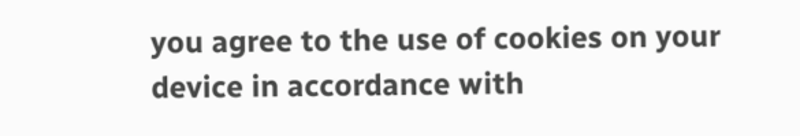you agree to the use of cookies on your device in accordance with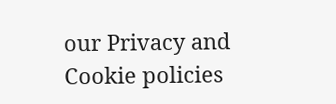our Privacy and Cookie policies